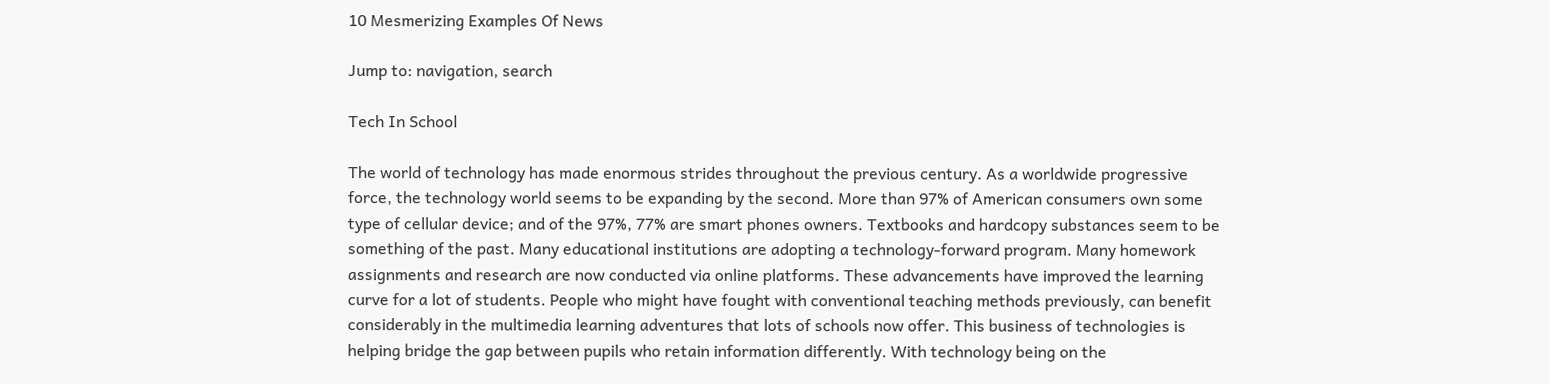10 Mesmerizing Examples Of News

Jump to: navigation, search

Tech In School

The world of technology has made enormous strides throughout the previous century. As a worldwide progressive force, the technology world seems to be expanding by the second. More than 97% of American consumers own some type of cellular device; and of the 97%, 77% are smart phones owners. Textbooks and hardcopy substances seem to be something of the past. Many educational institutions are adopting a technology-forward program. Many homework assignments and research are now conducted via online platforms. These advancements have improved the learning curve for a lot of students. People who might have fought with conventional teaching methods previously, can benefit considerably in the multimedia learning adventures that lots of schools now offer. This business of technologies is helping bridge the gap between pupils who retain information differently. With technology being on the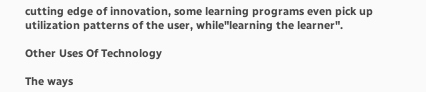cutting edge of innovation, some learning programs even pick up utilization patterns of the user, while"learning the learner".

Other Uses Of Technology

The ways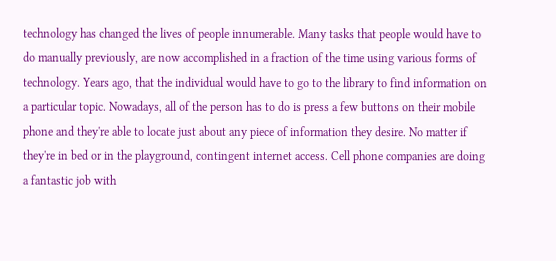technology has changed the lives of people innumerable. Many tasks that people would have to do manually previously, are now accomplished in a fraction of the time using various forms of technology. Years ago, that the individual would have to go to the library to find information on a particular topic. Nowadays, all of the person has to do is press a few buttons on their mobile phone and they're able to locate just about any piece of information they desire. No matter if they're in bed or in the playground, contingent internet access. Cell phone companies are doing a fantastic job with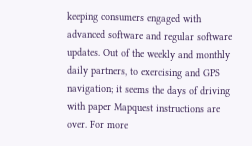keeping consumers engaged with advanced software and regular software updates. Out of the weekly and monthly daily partners, to exercising and GPS navigation; it seems the days of driving with paper Mapquest instructions are over. For more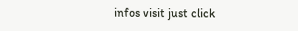infos visit just click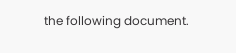the following document.